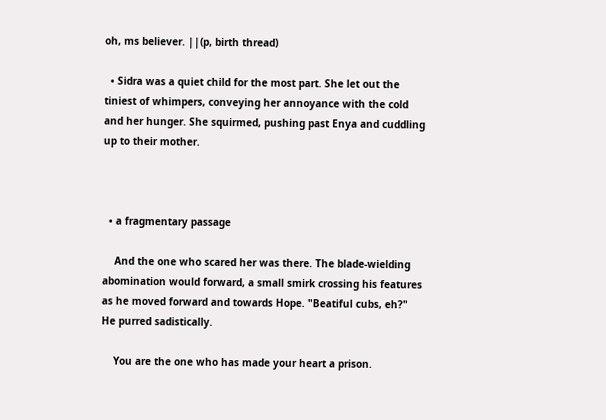oh, ms believer. ||(p, birth thread)

  • Sidra was a quiet child for the most part. She let out the tiniest of whimpers, conveying her annoyance with the cold and her hunger. She squirmed, pushing past Enya and cuddling up to their mother.



  • a fragmentary passage

    And the one who scared her was there. The blade-wielding abomination would forward, a small smirk crossing his features as he moved forward and towards Hope. "Beatiful cubs, eh?" He purred sadistically.

    You are the one who has made your heart a prison.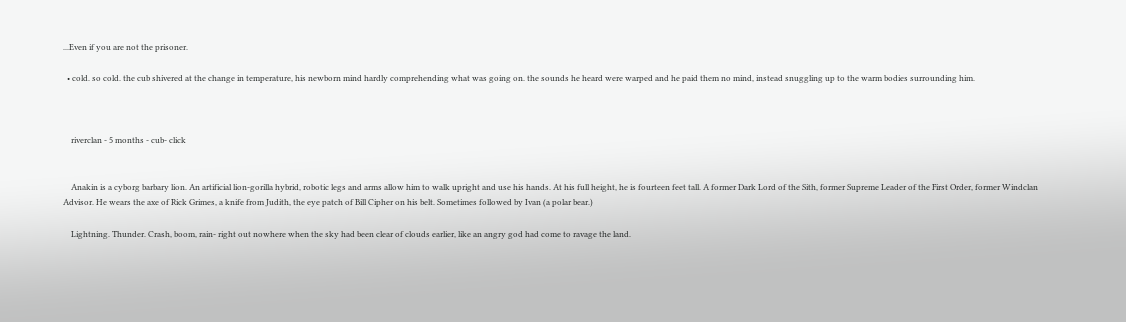...Even if you are not the prisoner.

  • cold. so cold. the cub shivered at the change in temperature, his newborn mind hardly comprehending what was going on. the sounds he heard were warped and he paid them no mind, instead snuggling up to the warm bodies surrounding him.



    riverclan - 5 months - cub- click


    Anakin is a cyborg barbary lion. An artificial lion-gorilla hybrid, robotic legs and arms allow him to walk upright and use his hands. At his full height, he is fourteen feet tall. A former Dark Lord of the Sith, former Supreme Leader of the First Order, former Windclan Advisor. He wears the axe of Rick Grimes, a knife from Judith, the eye patch of Bill Cipher on his belt. Sometimes followed by Ivan (a polar bear.)

    Lightning. Thunder. Crash, boom, rain- right out nowhere when the sky had been clear of clouds earlier, like an angry god had come to ravage the land.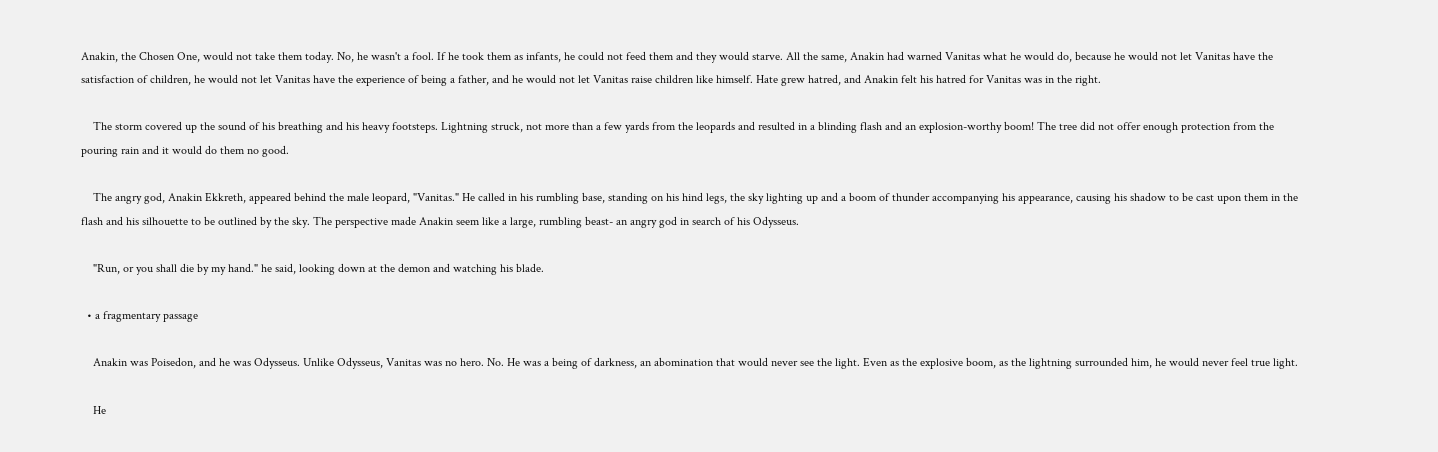Anakin, the Chosen One, would not take them today. No, he wasn't a fool. If he took them as infants, he could not feed them and they would starve. All the same, Anakin had warned Vanitas what he would do, because he would not let Vanitas have the satisfaction of children, he would not let Vanitas have the experience of being a father, and he would not let Vanitas raise children like himself. Hate grew hatred, and Anakin felt his hatred for Vanitas was in the right.

    The storm covered up the sound of his breathing and his heavy footsteps. Lightning struck, not more than a few yards from the leopards and resulted in a blinding flash and an explosion-worthy boom! The tree did not offer enough protection from the pouring rain and it would do them no good.

    The angry god, Anakin Ekkreth, appeared behind the male leopard, "Vanitas." He called in his rumbling base, standing on his hind legs, the sky lighting up and a boom of thunder accompanying his appearance, causing his shadow to be cast upon them in the flash and his silhouette to be outlined by the sky. The perspective made Anakin seem like a large, rumbling beast- an angry god in search of his Odysseus.

    "Run, or you shall die by my hand." he said, looking down at the demon and watching his blade.

  • a fragmentary passage

    Anakin was Poisedon, and he was Odysseus. Unlike Odysseus, Vanitas was no hero. No. He was a being of darkness, an abomination that would never see the light. Even as the explosive boom, as the lightning surrounded him, he would never feel true light.

    He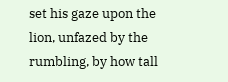set his gaze upon the lion, unfazed by the rumbling, by how tall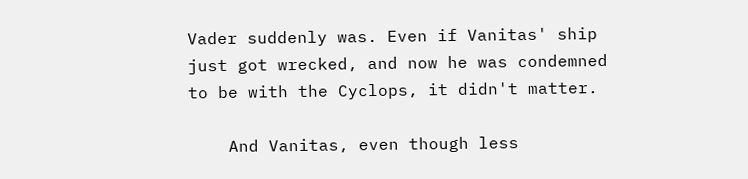Vader suddenly was. Even if Vanitas' ship just got wrecked, and now he was condemned to be with the Cyclops, it didn't matter.

    And Vanitas, even though less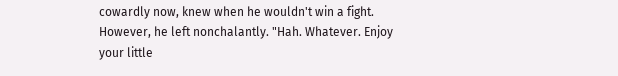cowardly now, knew when he wouldn't win a fight. However, he left nonchalantly. "Hah. Whatever. Enjoy your little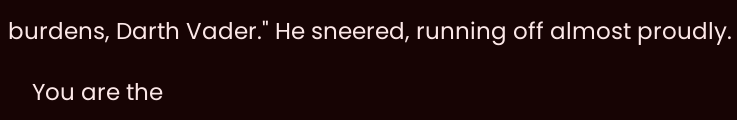burdens, Darth Vader." He sneered, running off almost proudly.

    You are the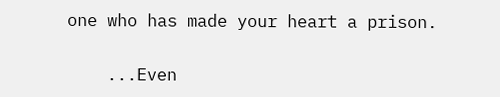one who has made your heart a prison.

    ...Even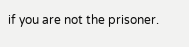if you are not the prisoner.